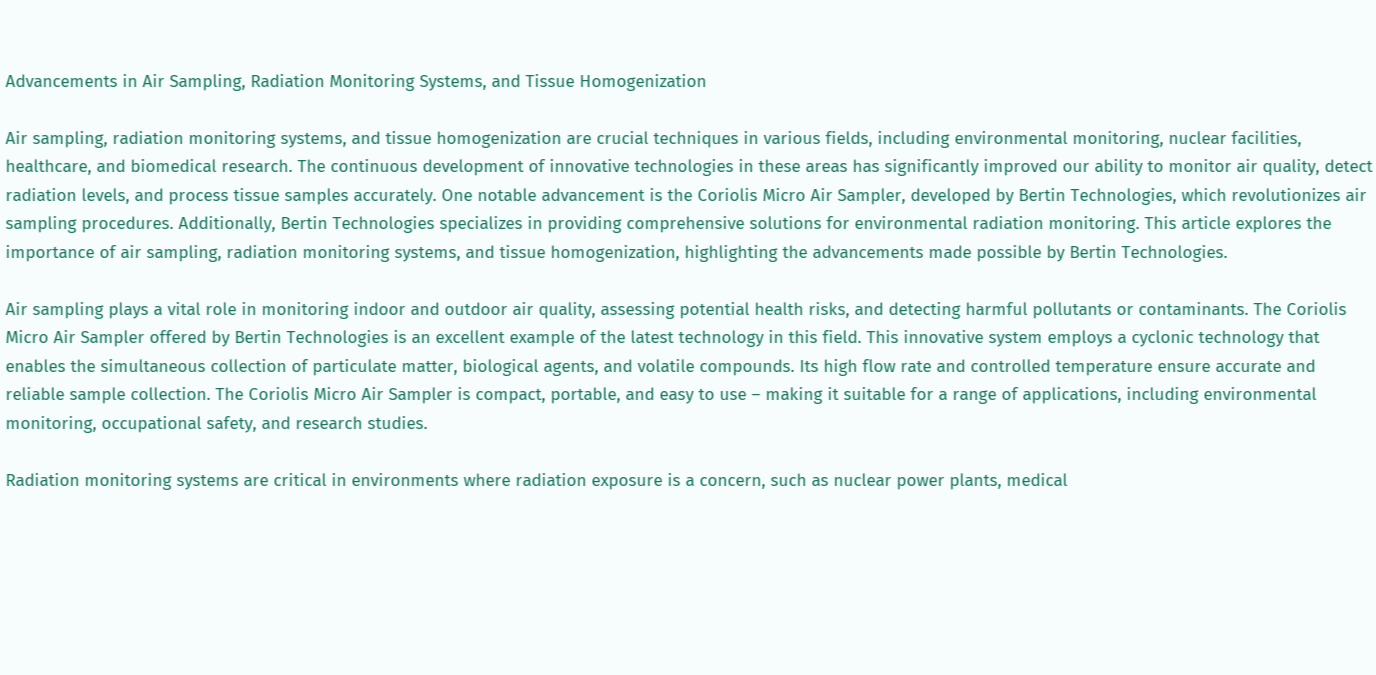Advancements in Air Sampling, Radiation Monitoring Systems, and Tissue Homogenization

Air sampling, radiation monitoring systems, and tissue homogenization are crucial techniques in various fields, including environmental monitoring, nuclear facilities, healthcare, and biomedical research. The continuous development of innovative technologies in these areas has significantly improved our ability to monitor air quality, detect radiation levels, and process tissue samples accurately. One notable advancement is the Coriolis Micro Air Sampler, developed by Bertin Technologies, which revolutionizes air sampling procedures. Additionally, Bertin Technologies specializes in providing comprehensive solutions for environmental radiation monitoring. This article explores the importance of air sampling, radiation monitoring systems, and tissue homogenization, highlighting the advancements made possible by Bertin Technologies.

Air sampling plays a vital role in monitoring indoor and outdoor air quality, assessing potential health risks, and detecting harmful pollutants or contaminants. The Coriolis Micro Air Sampler offered by Bertin Technologies is an excellent example of the latest technology in this field. This innovative system employs a cyclonic technology that enables the simultaneous collection of particulate matter, biological agents, and volatile compounds. Its high flow rate and controlled temperature ensure accurate and reliable sample collection. The Coriolis Micro Air Sampler is compact, portable, and easy to use – making it suitable for a range of applications, including environmental monitoring, occupational safety, and research studies.

Radiation monitoring systems are critical in environments where radiation exposure is a concern, such as nuclear power plants, medical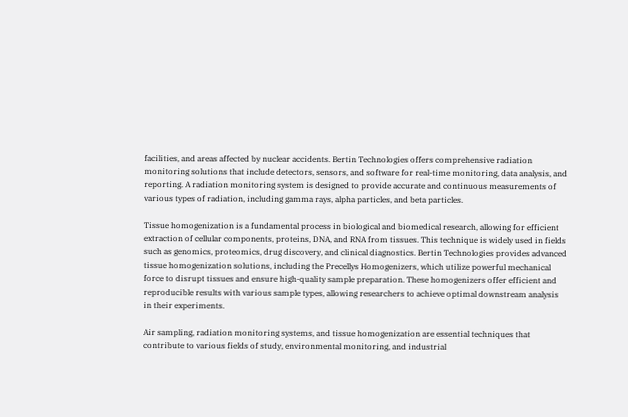facilities, and areas affected by nuclear accidents. Bertin Technologies offers comprehensive radiation monitoring solutions that include detectors, sensors, and software for real-time monitoring, data analysis, and reporting. A radiation monitoring system is designed to provide accurate and continuous measurements of various types of radiation, including gamma rays, alpha particles, and beta particles.

Tissue homogenization is a fundamental process in biological and biomedical research, allowing for efficient extraction of cellular components, proteins, DNA, and RNA from tissues. This technique is widely used in fields such as genomics, proteomics, drug discovery, and clinical diagnostics. Bertin Technologies provides advanced tissue homogenization solutions, including the Precellys Homogenizers, which utilize powerful mechanical force to disrupt tissues and ensure high-quality sample preparation. These homogenizers offer efficient and reproducible results with various sample types, allowing researchers to achieve optimal downstream analysis in their experiments.

Air sampling, radiation monitoring systems, and tissue homogenization are essential techniques that contribute to various fields of study, environmental monitoring, and industrial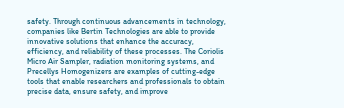safety. Through continuous advancements in technology, companies like Bertin Technologies are able to provide innovative solutions that enhance the accuracy, efficiency, and reliability of these processes. The Coriolis Micro Air Sampler, radiation monitoring systems, and Precellys Homogenizers are examples of cutting-edge tools that enable researchers and professionals to obtain precise data, ensure safety, and improve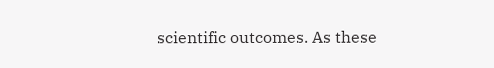scientific outcomes. As these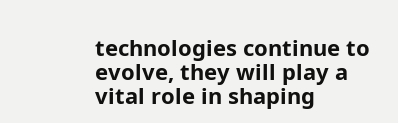technologies continue to evolve, they will play a vital role in shaping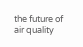the future of air quality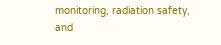monitoring, radiation safety, and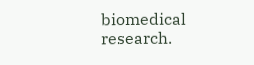biomedical research.